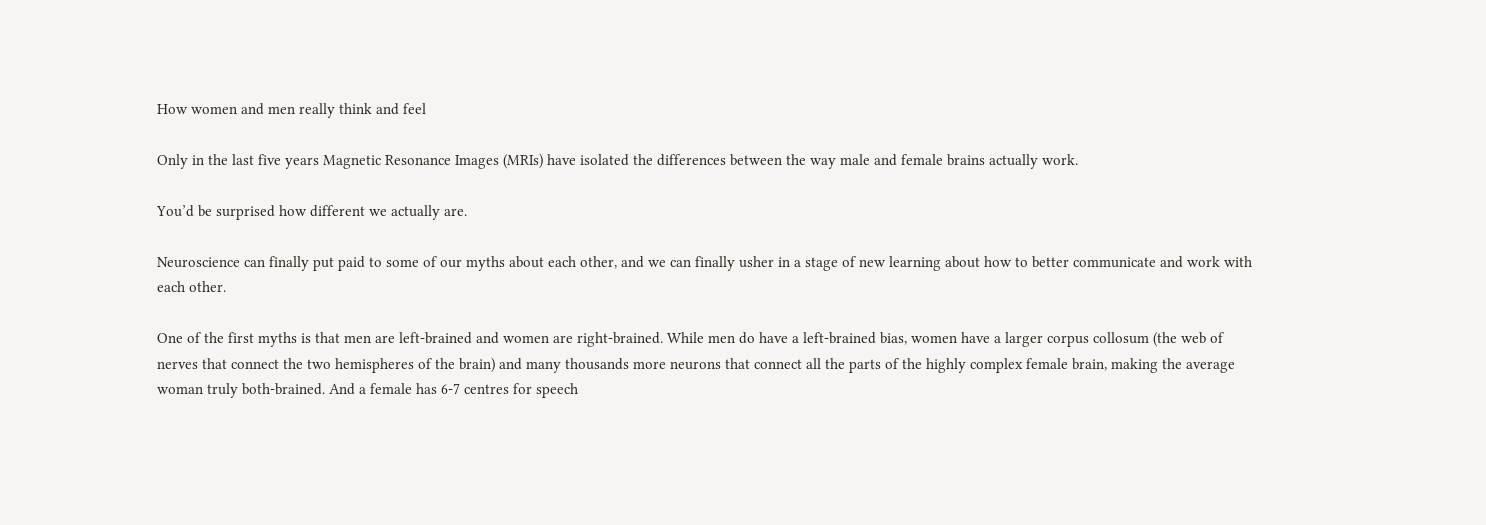How women and men really think and feel

Only in the last five years Magnetic Resonance Images (MRIs) have isolated the differences between the way male and female brains actually work.

You’d be surprised how different we actually are.

Neuroscience can finally put paid to some of our myths about each other, and we can finally usher in a stage of new learning about how to better communicate and work with each other.

One of the first myths is that men are left-brained and women are right-brained. While men do have a left-brained bias, women have a larger corpus collosum (the web of nerves that connect the two hemispheres of the brain) and many thousands more neurons that connect all the parts of the highly complex female brain, making the average woman truly both-brained. And a female has 6-7 centres for speech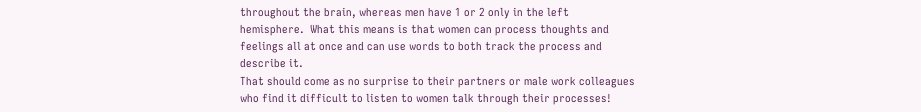throughout the brain, whereas men have 1 or 2 only in the left hemisphere.  What this means is that women can process thoughts and feelings all at once and can use words to both track the process and describe it.
That should come as no surprise to their partners or male work colleagues who find it difficult to listen to women talk through their processes!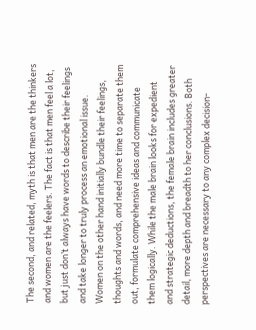The second, and related, myth is that men are the thinkers and women are the feelers. The fact is that men feel a lot, but just don’t always have words to describe their feelings and take longer to truly process an emotional issue. Women on the other hand initially bundle their feelings, thoughts and words, and need more time to separate them out, formulate comprehensive ideas and communicate them logically. While the male brain looks for expedient and strategic deductions, the female brain includes greater detail, more depth and breadth to her conclusions. Both perspectives are necessary to any complex decision-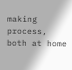making process, both at home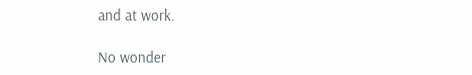and at work.

No wonder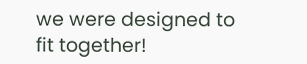we were designed to fit together!